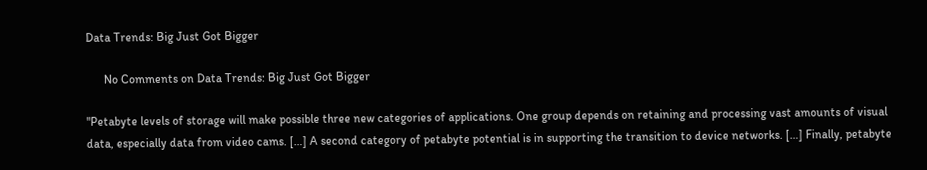Data Trends: Big Just Got Bigger

      No Comments on Data Trends: Big Just Got Bigger

"Petabyte levels of storage will make possible three new categories of applications. One group depends on retaining and processing vast amounts of visual data, especially data from video cams. […] A second category of petabyte potential is in supporting the transition to device networks. […] Finally, petabyte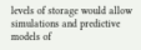levels of storage would allow simulations and predictive models of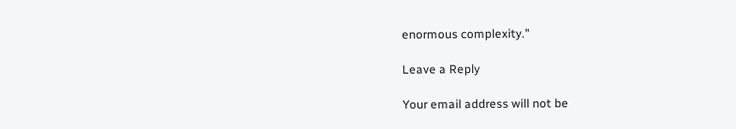enormous complexity."

Leave a Reply

Your email address will not be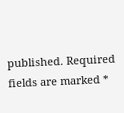published. Required fields are marked *